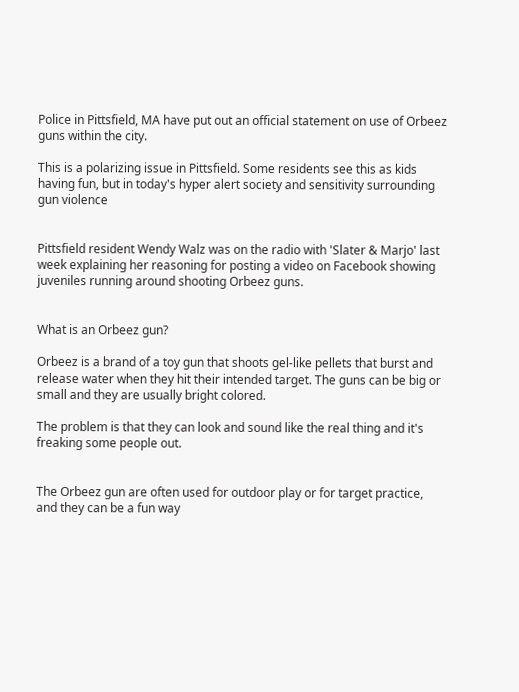Police in Pittsfield, MA have put out an official statement on use of Orbeez guns within the city.

This is a polarizing issue in Pittsfield. Some residents see this as kids having fun, but in today's hyper alert society and sensitivity surrounding gun violence


Pittsfield resident Wendy Walz was on the radio with 'Slater & Marjo' last week explaining her reasoning for posting a video on Facebook showing juveniles running around shooting Orbeez guns.


What is an Orbeez gun?

Orbeez is a brand of a toy gun that shoots gel-like pellets that burst and release water when they hit their intended target. The guns can be big or small and they are usually bright colored.

The problem is that they can look and sound like the real thing and it's freaking some people out.


The Orbeez gun are often used for outdoor play or for target practice, and they can be a fun way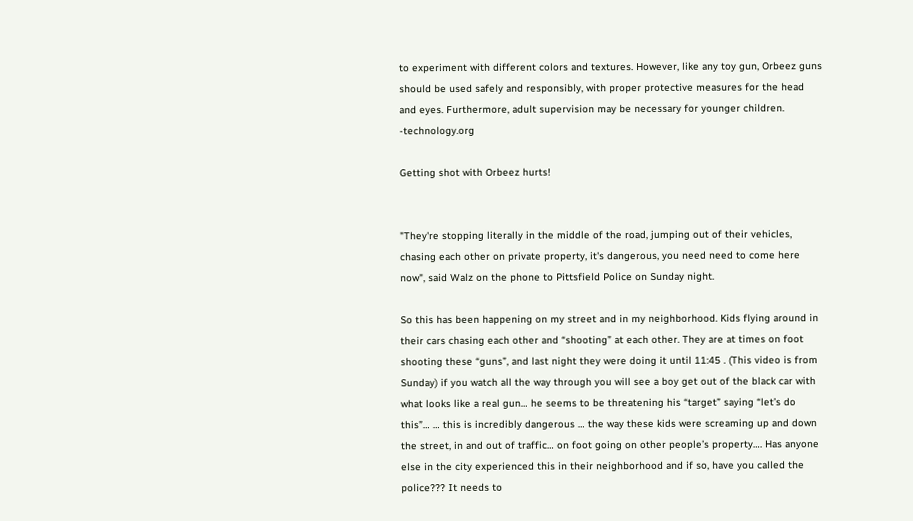to experiment with different colors and textures. However, like any toy gun, Orbeez guns should be used safely and responsibly, with proper protective measures for the head and eyes. Furthermore, adult supervision may be necessary for younger children. -technology.org

Getting shot with Orbeez hurts!


"They're stopping literally in the middle of the road, jumping out of their vehicles, chasing each other on private property, it's dangerous, you need need to come here now", said Walz on the phone to Pittsfield Police on Sunday night.

So this has been happening on my street and in my neighborhood. Kids flying around in their cars chasing each other and “shooting” at each other. They are at times on foot shooting these “guns”, and last night they were doing it until 11:45 . (This video is from Sunday) if you watch all the way through you will see a boy get out of the black car with what looks like a real gun… he seems to be threatening his “target” saying “let’s do this”… … this is incredibly dangerous … the way these kids were screaming up and down the street, in and out of traffic… on foot going on other people’s property…. Has anyone else in the city experienced this in their neighborhood and if so, have you called the police??? It needs to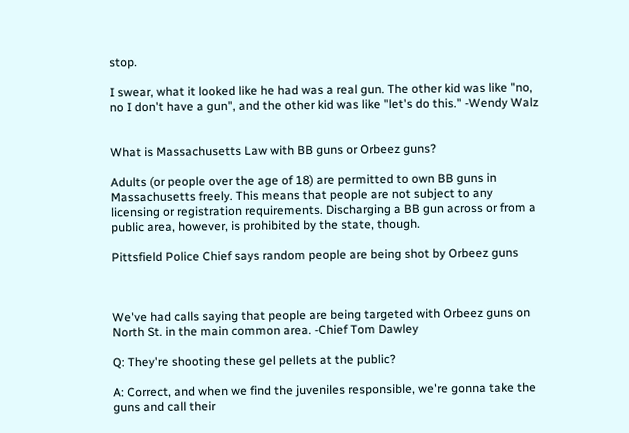stop.

I swear, what it looked like he had was a real gun. The other kid was like "no, no I don't have a gun", and the other kid was like "let's do this." -Wendy Walz


What is Massachusetts Law with BB guns or Orbeez guns?

Adults (or people over the age of 18) are permitted to own BB guns in Massachusetts freely. This means that people are not subject to any licensing or registration requirements. Discharging a BB gun across or from a public area, however, is prohibited by the state, though.

Pittsfield Police Chief says random people are being shot by Orbeez guns



We've had calls saying that people are being targeted with Orbeez guns on North St. in the main common area. -Chief Tom Dawley

Q: They're shooting these gel pellets at the public?

A: Correct, and when we find the juveniles responsible, we're gonna take the guns and call their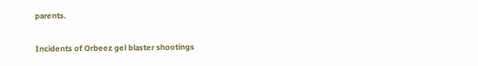parents.

Incidents of Orbeez gel blaster shootings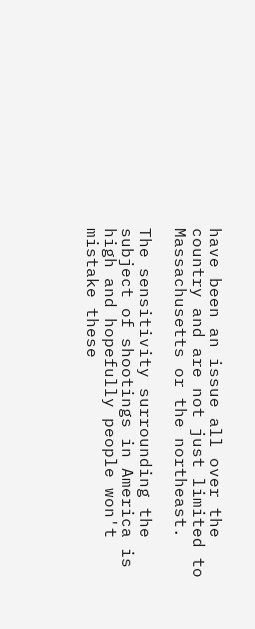have been an issue all over the country and are not just limited to Massachusetts or the northeast.

The sensitivity surrounding the subject of shootings in America is high and hopefully people won't mistake these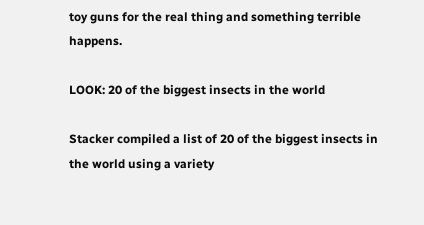toy guns for the real thing and something terrible happens.

LOOK: 20 of the biggest insects in the world

Stacker compiled a list of 20 of the biggest insects in the world using a variety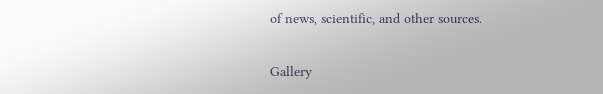of news, scientific, and other sources.

Gallery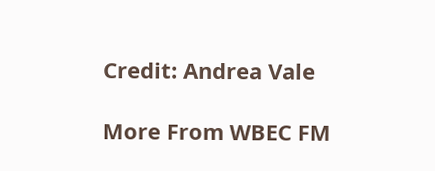Credit: Andrea Vale

More From WBEC FM